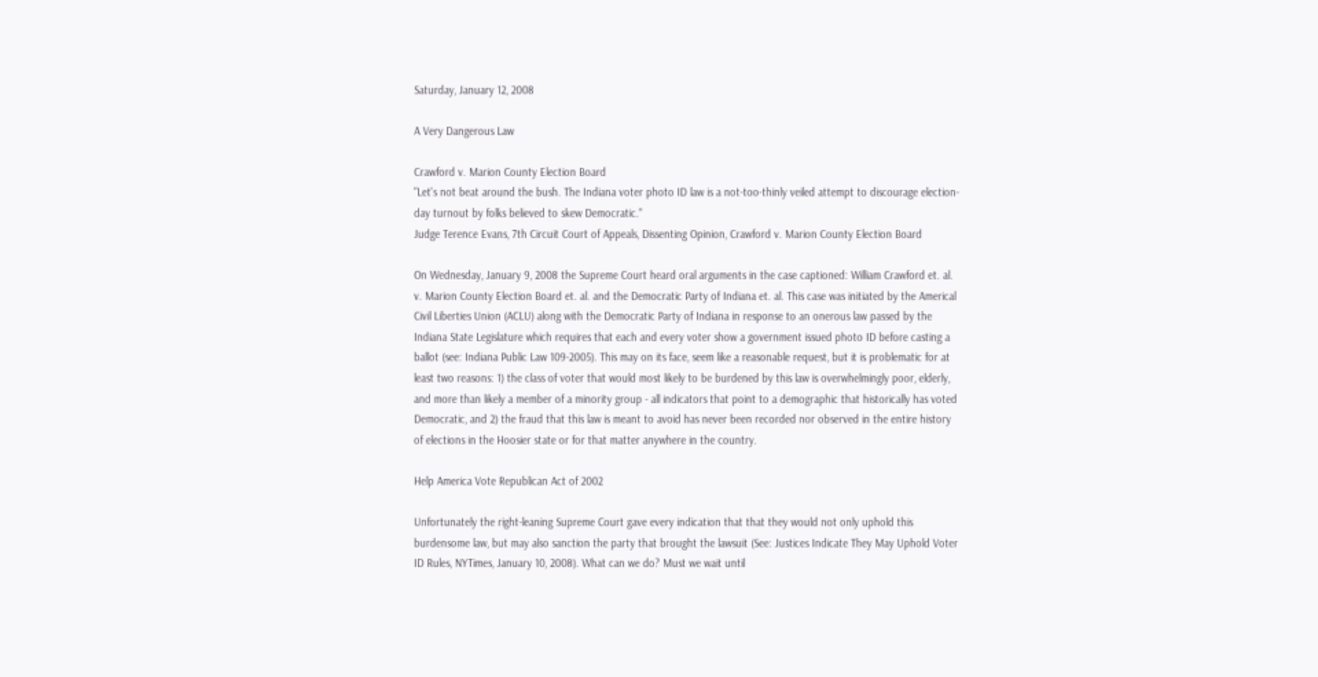Saturday, January 12, 2008

A Very Dangerous Law

Crawford v. Marion County Election Board
"Let's not beat around the bush. The Indiana voter photo ID law is a not-too-thinly veiled attempt to discourage election-day turnout by folks believed to skew Democratic."
Judge Terence Evans, 7th Circuit Court of Appeals, Dissenting Opinion, Crawford v. Marion County Election Board

On Wednesday, January 9, 2008 the Supreme Court heard oral arguments in the case captioned: William Crawford et. al. v. Marion County Election Board et. al. and the Democratic Party of Indiana et. al. This case was initiated by the Americal Civil Liberties Union (ACLU) along with the Democratic Party of Indiana in response to an onerous law passed by the Indiana State Legislature which requires that each and every voter show a government issued photo ID before casting a ballot (see: Indiana Public Law 109-2005). This may on its face, seem like a reasonable request, but it is problematic for at least two reasons: 1) the class of voter that would most likely to be burdened by this law is overwhelmingly poor, elderly, and more than likely a member of a minority group - all indicators that point to a demographic that historically has voted Democratic, and 2) the fraud that this law is meant to avoid has never been recorded nor observed in the entire history of elections in the Hoosier state or for that matter anywhere in the country.

Help America Vote Republican Act of 2002

Unfortunately the right-leaning Supreme Court gave every indication that that they would not only uphold this burdensome law, but may also sanction the party that brought the lawsuit (See: Justices Indicate They May Uphold Voter ID Rules, NYTimes, January 10, 2008). What can we do? Must we wait until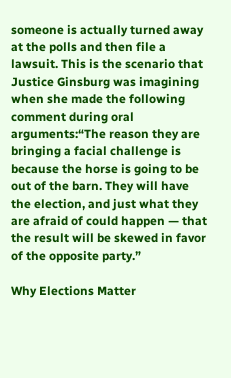someone is actually turned away at the polls and then file a lawsuit. This is the scenario that Justice Ginsburg was imagining when she made the following comment during oral arguments:“The reason they are bringing a facial challenge is because the horse is going to be out of the barn. They will have the election, and just what they are afraid of could happen — that the result will be skewed in favor of the opposite party.”

Why Elections Matter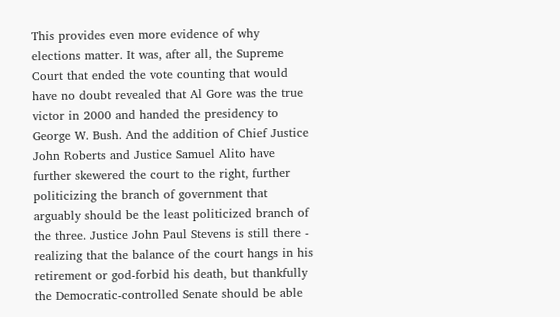This provides even more evidence of why elections matter. It was, after all, the Supreme Court that ended the vote counting that would have no doubt revealed that Al Gore was the true victor in 2000 and handed the presidency to George W. Bush. And the addition of Chief Justice John Roberts and Justice Samuel Alito have further skewered the court to the right, further politicizing the branch of government that arguably should be the least politicized branch of the three. Justice John Paul Stevens is still there - realizing that the balance of the court hangs in his retirement or god-forbid his death, but thankfully the Democratic-controlled Senate should be able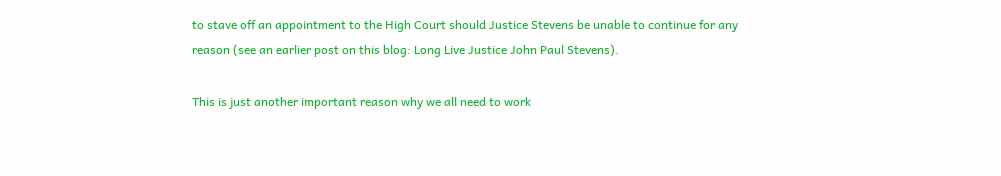to stave off an appointment to the High Court should Justice Stevens be unable to continue for any reason (see an earlier post on this blog: Long Live Justice John Paul Stevens).

This is just another important reason why we all need to work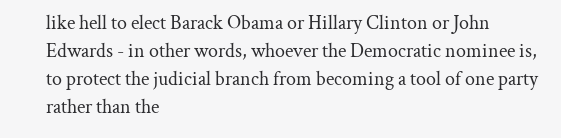like hell to elect Barack Obama or Hillary Clinton or John Edwards - in other words, whoever the Democratic nominee is, to protect the judicial branch from becoming a tool of one party rather than the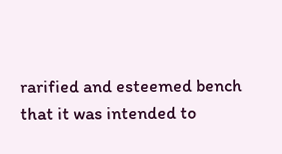rarified and esteemed bench that it was intended to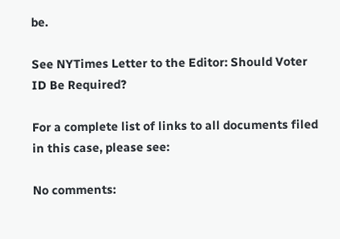be.

See NYTimes Letter to the Editor: Should Voter ID Be Required?

For a complete list of links to all documents filed in this case, please see:

No comments: